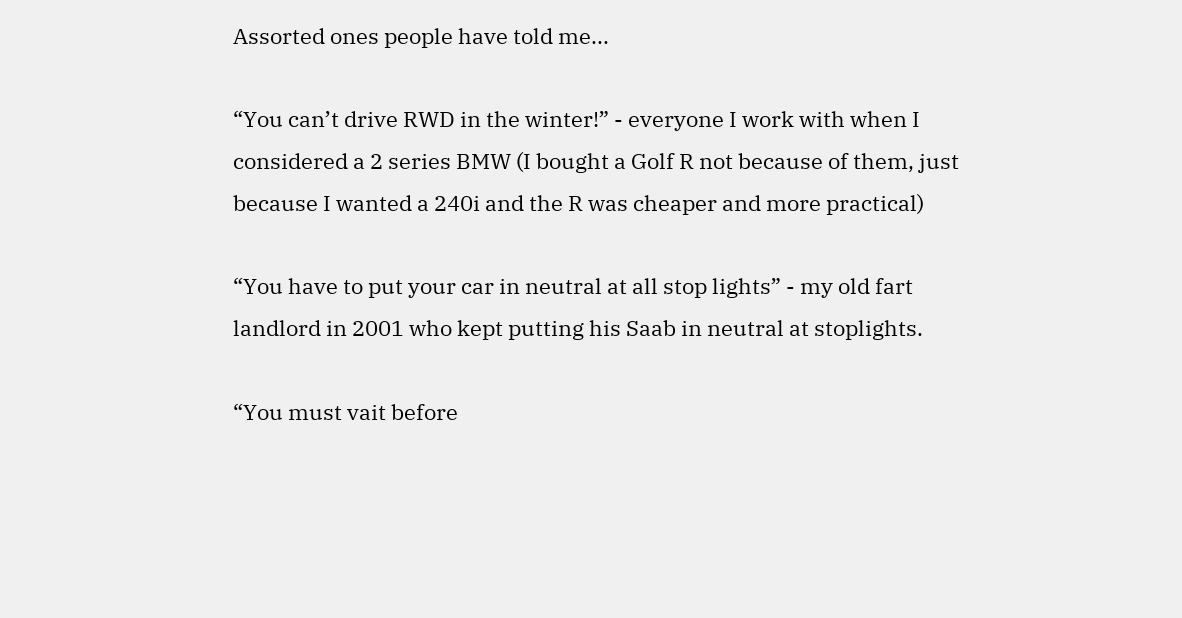Assorted ones people have told me...

“You can’t drive RWD in the winter!” - everyone I work with when I considered a 2 series BMW (I bought a Golf R not because of them, just because I wanted a 240i and the R was cheaper and more practical)

“You have to put your car in neutral at all stop lights” - my old fart landlord in 2001 who kept putting his Saab in neutral at stoplights.

“You must vait before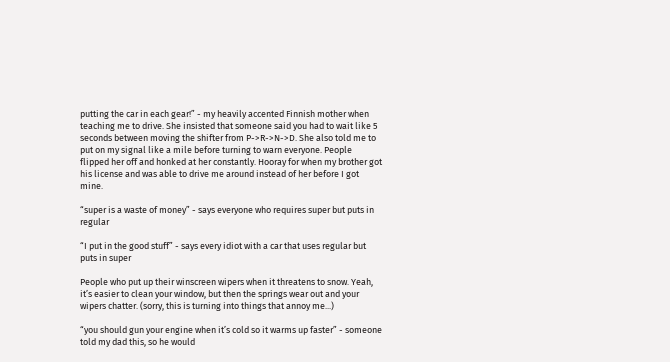putting the car in each gear!” - my heavily accented Finnish mother when teaching me to drive. She insisted that someone said you had to wait like 5 seconds between moving the shifter from P->R->N->D. She also told me to put on my signal like a mile before turning to warn everyone. People flipped her off and honked at her constantly. Hooray for when my brother got his license and was able to drive me around instead of her before I got mine.

“super is a waste of money” - says everyone who requires super but puts in regular

“I put in the good stuff” - says every idiot with a car that uses regular but puts in super

People who put up their winscreen wipers when it threatens to snow. Yeah, it’s easier to clean your window, but then the springs wear out and your wipers chatter. (sorry, this is turning into things that annoy me...)

“you should gun your engine when it’s cold so it warms up faster” - someone told my dad this, so he would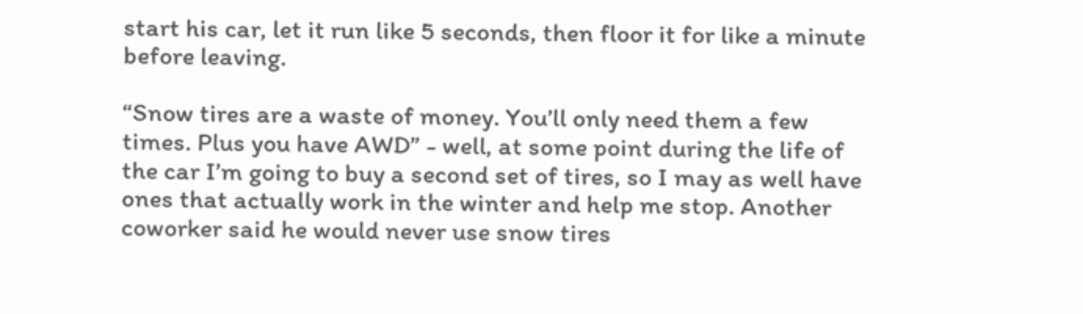start his car, let it run like 5 seconds, then floor it for like a minute before leaving.

“Snow tires are a waste of money. You’ll only need them a few times. Plus you have AWD” - well, at some point during the life of the car I’m going to buy a second set of tires, so I may as well have ones that actually work in the winter and help me stop. Another coworker said he would never use snow tires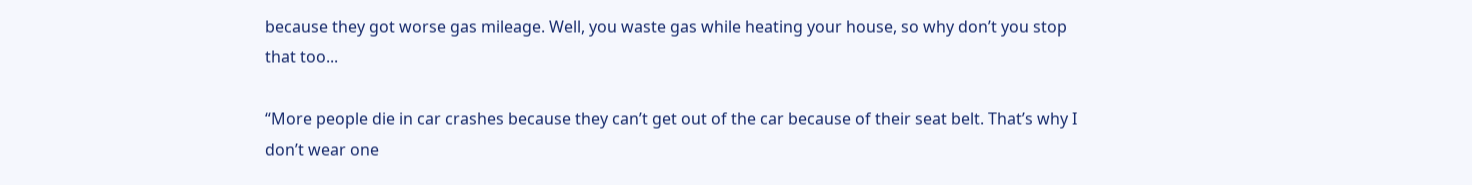because they got worse gas mileage. Well, you waste gas while heating your house, so why don’t you stop that too...

“More people die in car crashes because they can’t get out of the car because of their seat belt. That’s why I don’t wear one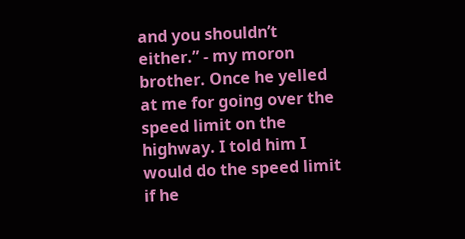and you shouldn’t either.” - my moron brother. Once he yelled at me for going over the speed limit on the highway. I told him I would do the speed limit if he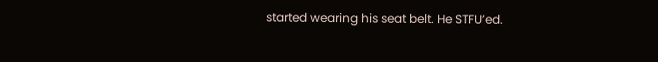started wearing his seat belt. He STFU’ed.